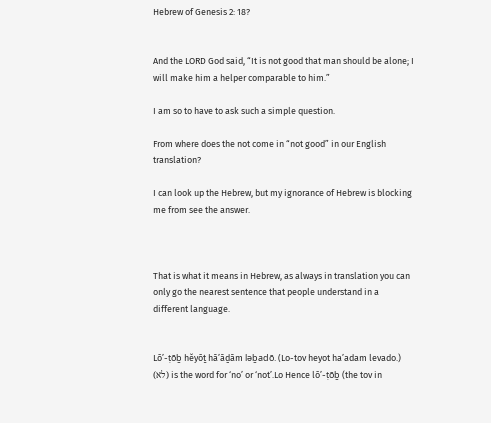Hebrew of Genesis 2: 18?


And the LORD God said, “It is not good that man should be alone; I will make him a helper comparable to him.”

I am so to have to ask such a simple question.

From where does the not come in “not good” in our English translation?

I can look up the Hebrew, but my ignorance of Hebrew is blocking me from see the answer.



That is what it means in Hebrew, as always in translation you can only go the nearest sentence that people understand in a different language.


Lō’-ṭōḇ hĕyōṯ hā’āḏām ləḇadō. (Lo-tov heyot ha’adam levado.) (לא) is the word for ‘no’ or ‘not’.Lo Hence lō’-ṭōḇ (the tov in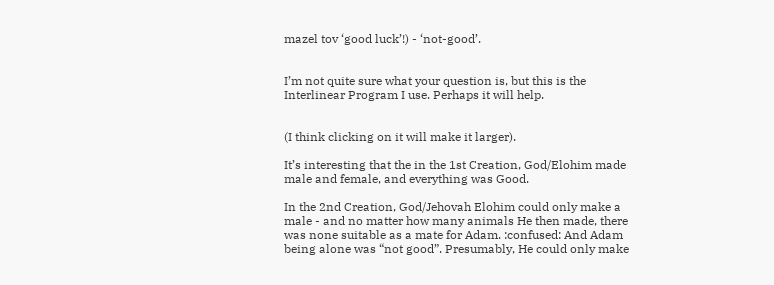mazel tov ‘good luck’!) - ‘not-good’.


I’m not quite sure what your question is, but this is the Interlinear Program I use. Perhaps it will help.


(I think clicking on it will make it larger).

It’s interesting that the in the 1st Creation, God/Elohim made male and female, and everything was Good.

In the 2nd Creation, God/Jehovah Elohim could only make a male - and no matter how many animals He then made, there was none suitable as a mate for Adam. :confused: And Adam being alone was “not good”. Presumably, He could only make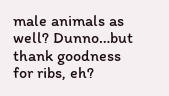male animals as well? Dunno…but thank goodness for ribs, eh?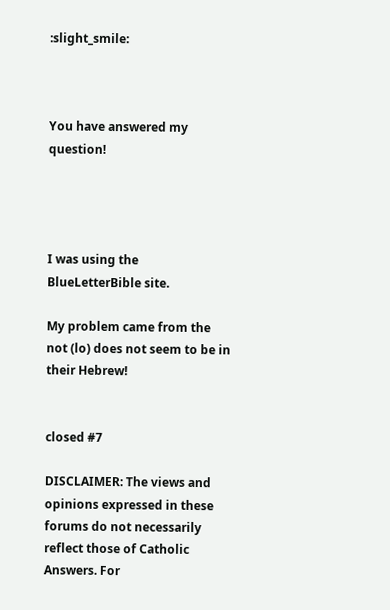:slight_smile:



You have answered my question!




I was using the BlueLetterBible site.

My problem came from the not (lo) does not seem to be in their Hebrew!


closed #7

DISCLAIMER: The views and opinions expressed in these forums do not necessarily reflect those of Catholic Answers. For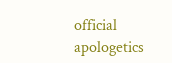official apologetics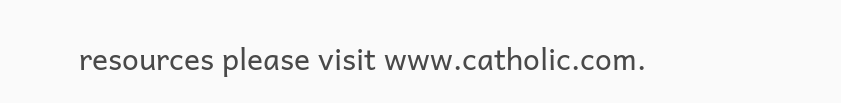resources please visit www.catholic.com.